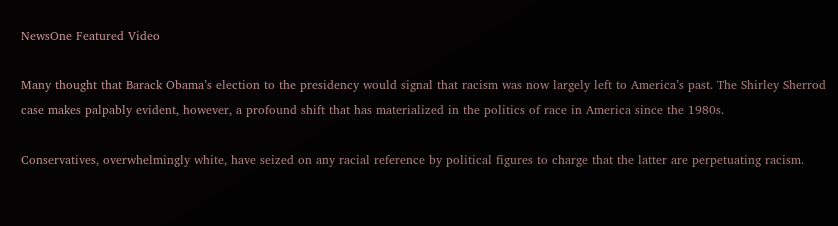NewsOne Featured Video

Many thought that Barack Obama’s election to the presidency would signal that racism was now largely left to America’s past. The Shirley Sherrod case makes palpably evident, however, a profound shift that has materialized in the politics of race in America since the 1980s.

Conservatives, overwhelmingly white, have seized on any racial reference by political figures to charge that the latter are perpetuating racism.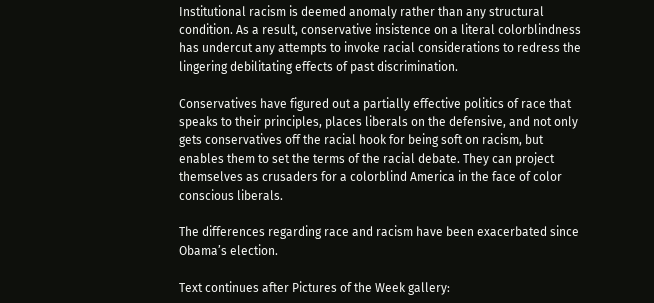Institutional racism is deemed anomaly rather than any structural condition. As a result, conservative insistence on a literal colorblindness has undercut any attempts to invoke racial considerations to redress the lingering debilitating effects of past discrimination.

Conservatives have figured out a partially effective politics of race that speaks to their principles, places liberals on the defensive, and not only gets conservatives off the racial hook for being soft on racism, but enables them to set the terms of the racial debate. They can project themselves as crusaders for a colorblind America in the face of color conscious liberals.

The differences regarding race and racism have been exacerbated since Obama’s election.

Text continues after Pictures of the Week gallery: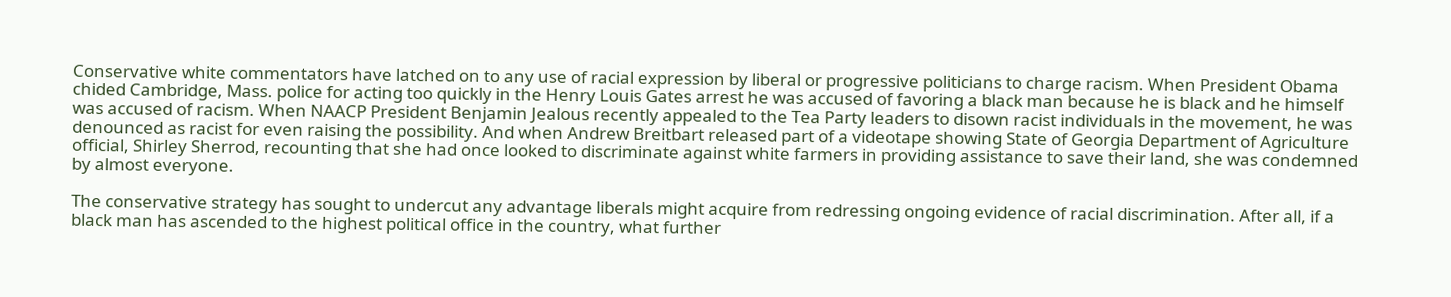Conservative white commentators have latched on to any use of racial expression by liberal or progressive politicians to charge racism. When President Obama chided Cambridge, Mass. police for acting too quickly in the Henry Louis Gates arrest he was accused of favoring a black man because he is black and he himself was accused of racism. When NAACP President Benjamin Jealous recently appealed to the Tea Party leaders to disown racist individuals in the movement, he was denounced as racist for even raising the possibility. And when Andrew Breitbart released part of a videotape showing State of Georgia Department of Agriculture official, Shirley Sherrod, recounting that she had once looked to discriminate against white farmers in providing assistance to save their land, she was condemned by almost everyone.

The conservative strategy has sought to undercut any advantage liberals might acquire from redressing ongoing evidence of racial discrimination. After all, if a black man has ascended to the highest political office in the country, what further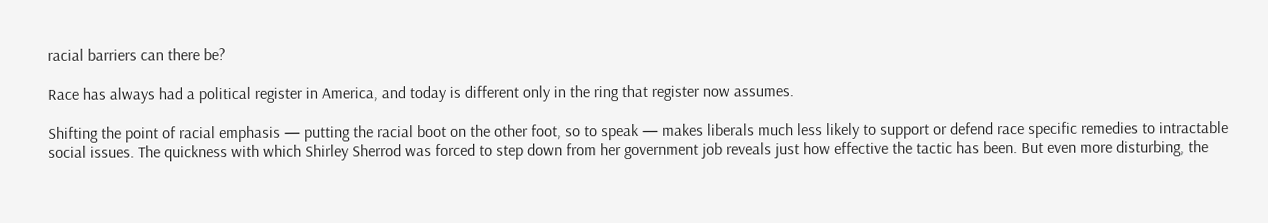racial barriers can there be?

Race has always had a political register in America, and today is different only in the ring that register now assumes.

Shifting the point of racial emphasis — putting the racial boot on the other foot, so to speak — makes liberals much less likely to support or defend race specific remedies to intractable social issues. The quickness with which Shirley Sherrod was forced to step down from her government job reveals just how effective the tactic has been. But even more disturbing, the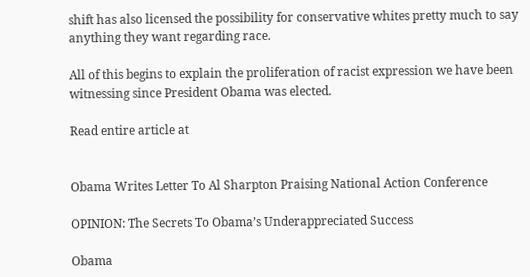shift has also licensed the possibility for conservative whites pretty much to say anything they want regarding race.

All of this begins to explain the proliferation of racist expression we have been witnessing since President Obama was elected.

Read entire article at


Obama Writes Letter To Al Sharpton Praising National Action Conference

OPINION: The Secrets To Obama’s Underappreciated Success

Obama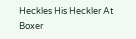Heckles His Heckler At Boxer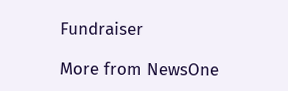Fundraiser

More from NewsOne